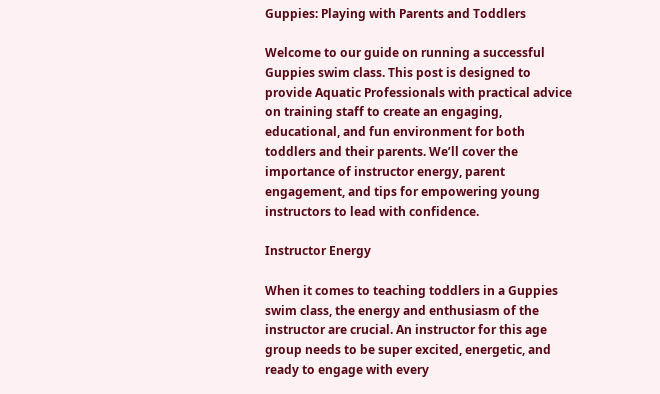Guppies: Playing with Parents and Toddlers

Welcome to our guide on running a successful Guppies swim class. This post is designed to provide Aquatic Professionals with practical advice on training staff to create an engaging, educational, and fun environment for both toddlers and their parents. We’ll cover the importance of instructor energy, parent engagement, and tips for empowering young instructors to lead with confidence.

Instructor Energy

When it comes to teaching toddlers in a Guppies swim class, the energy and enthusiasm of the instructor are crucial. An instructor for this age group needs to be super excited, energetic, and ready to engage with every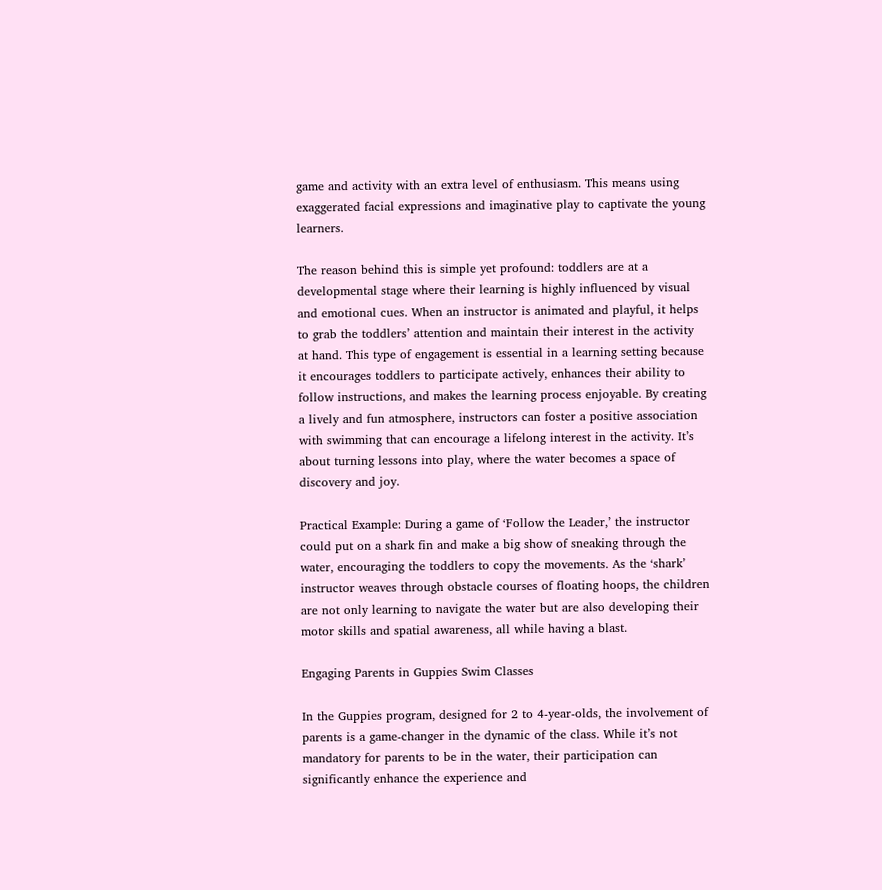game and activity with an extra level of enthusiasm. This means using exaggerated facial expressions and imaginative play to captivate the young learners.

The reason behind this is simple yet profound: toddlers are at a developmental stage where their learning is highly influenced by visual and emotional cues. When an instructor is animated and playful, it helps to grab the toddlers’ attention and maintain their interest in the activity at hand. This type of engagement is essential in a learning setting because it encourages toddlers to participate actively, enhances their ability to follow instructions, and makes the learning process enjoyable. By creating a lively and fun atmosphere, instructors can foster a positive association with swimming that can encourage a lifelong interest in the activity. It’s about turning lessons into play, where the water becomes a space of discovery and joy.

Practical Example: During a game of ‘Follow the Leader,’ the instructor could put on a shark fin and make a big show of sneaking through the water, encouraging the toddlers to copy the movements. As the ‘shark’ instructor weaves through obstacle courses of floating hoops, the children are not only learning to navigate the water but are also developing their motor skills and spatial awareness, all while having a blast.

Engaging Parents in Guppies Swim Classes

In the Guppies program, designed for 2 to 4-year-olds, the involvement of parents is a game-changer in the dynamic of the class. While it’s not mandatory for parents to be in the water, their participation can significantly enhance the experience and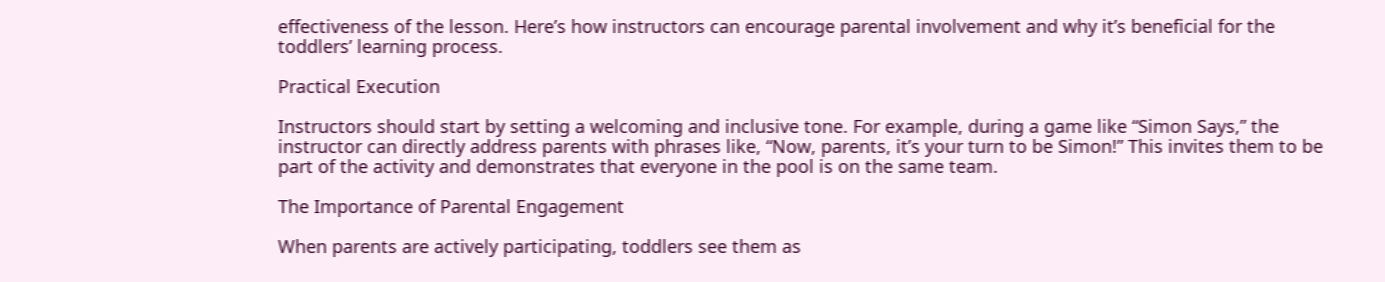effectiveness of the lesson. Here’s how instructors can encourage parental involvement and why it’s beneficial for the toddlers’ learning process.

Practical Execution

Instructors should start by setting a welcoming and inclusive tone. For example, during a game like “Simon Says,” the instructor can directly address parents with phrases like, “Now, parents, it’s your turn to be Simon!” This invites them to be part of the activity and demonstrates that everyone in the pool is on the same team.

The Importance of Parental Engagement

When parents are actively participating, toddlers see them as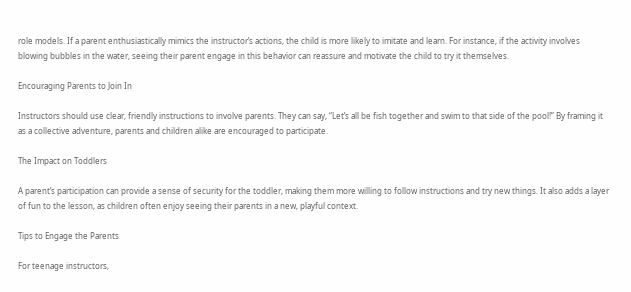role models. If a parent enthusiastically mimics the instructor’s actions, the child is more likely to imitate and learn. For instance, if the activity involves blowing bubbles in the water, seeing their parent engage in this behavior can reassure and motivate the child to try it themselves.

Encouraging Parents to Join In

Instructors should use clear, friendly instructions to involve parents. They can say, “Let’s all be fish together and swim to that side of the pool!” By framing it as a collective adventure, parents and children alike are encouraged to participate.

The Impact on Toddlers

A parent’s participation can provide a sense of security for the toddler, making them more willing to follow instructions and try new things. It also adds a layer of fun to the lesson, as children often enjoy seeing their parents in a new, playful context.

Tips to Engage the Parents

For teenage instructors,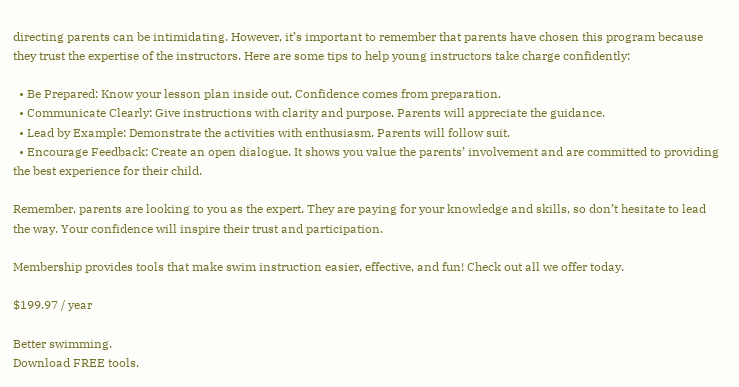directing parents can be intimidating. However, it’s important to remember that parents have chosen this program because they trust the expertise of the instructors. Here are some tips to help young instructors take charge confidently:

  • Be Prepared: Know your lesson plan inside out. Confidence comes from preparation.
  • Communicate Clearly: Give instructions with clarity and purpose. Parents will appreciate the guidance.
  • Lead by Example: Demonstrate the activities with enthusiasm. Parents will follow suit.
  • Encourage Feedback: Create an open dialogue. It shows you value the parents’ involvement and are committed to providing the best experience for their child.

Remember, parents are looking to you as the expert. They are paying for your knowledge and skills, so don’t hesitate to lead the way. Your confidence will inspire their trust and participation.

Membership provides tools that make swim instruction easier, effective, and fun! Check out all we offer today.

$199.97 / year

Better swimming.
Download FREE tools.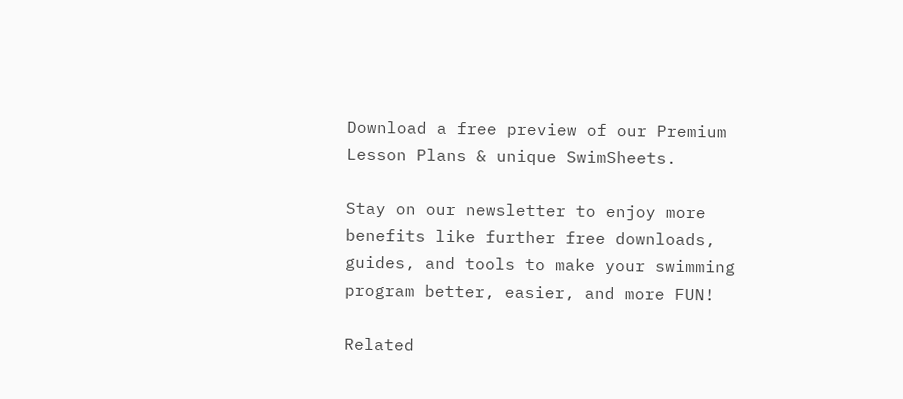Download a free preview of our Premium Lesson Plans & unique SwimSheets.

Stay on our newsletter to enjoy more benefits like further free downloads, guides, and tools to make your swimming program better, easier, and more FUN!

Related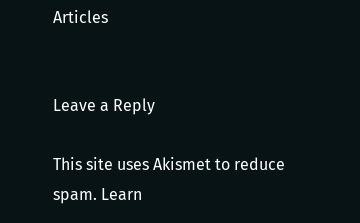Articles


Leave a Reply

This site uses Akismet to reduce spam. Learn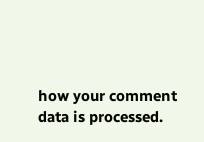how your comment data is processed.